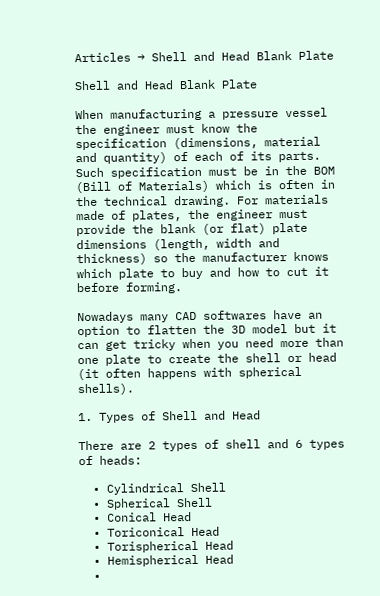Articles → Shell and Head Blank Plate

Shell and Head Blank Plate

When manufacturing a pressure vessel the engineer must know the specification (dimensions, material and quantity) of each of its parts. Such specification must be in the BOM (Bill of Materials) which is often in the technical drawing. For materials made of plates, the engineer must provide the blank (or flat) plate dimensions (length, width and thickness) so the manufacturer knows which plate to buy and how to cut it before forming.

Nowadays many CAD softwares have an option to flatten the 3D model but it can get tricky when you need more than one plate to create the shell or head (it often happens with spherical shells).

1. Types of Shell and Head

There are 2 types of shell and 6 types of heads:

  • Cylindrical Shell
  • Spherical Shell
  • Conical Head
  • Toriconical Head
  • Torispherical Head
  • Hemispherical Head
  •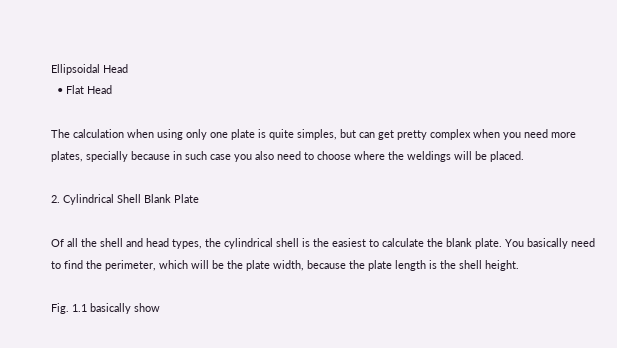Ellipsoidal Head
  • Flat Head

The calculation when using only one plate is quite simples, but can get pretty complex when you need more plates, specially because in such case you also need to choose where the weldings will be placed.

2. Cylindrical Shell Blank Plate

Of all the shell and head types, the cylindrical shell is the easiest to calculate the blank plate. You basically need to find the perimeter, which will be the plate width, because the plate length is the shell height.

Fig. 1.1 basically show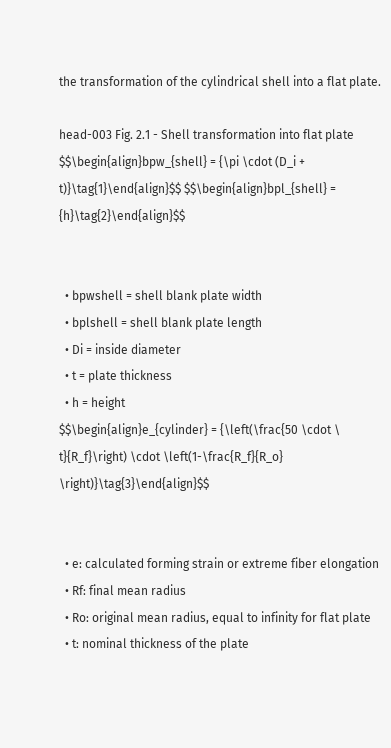the transformation of the cylindrical shell into a flat plate.

head-003 Fig. 2.1 - Shell transformation into flat plate
$$\begin{align}bpw_{shell} = {\pi \cdot (D_i + t)}\tag{1}\end{align}$$ $$\begin{align}bpl_{shell} = {h}\tag{2}\end{align}$$


  • bpwshell = shell blank plate width
  • bplshell = shell blank plate length
  • Di = inside diameter
  • t = plate thickness
  • h = height
$$\begin{align}e_{cylinder} = {\left(\frac{50 \cdot \ t}{R_f}\right) \cdot \left(1-\frac{R_f}{R_o} \right)}\tag{3}\end{align}$$


  • e: calculated forming strain or extreme fiber elongation
  • Rf: final mean radius
  • Ro: original mean radius, equal to infinity for flat plate
  • t: nominal thickness of the plate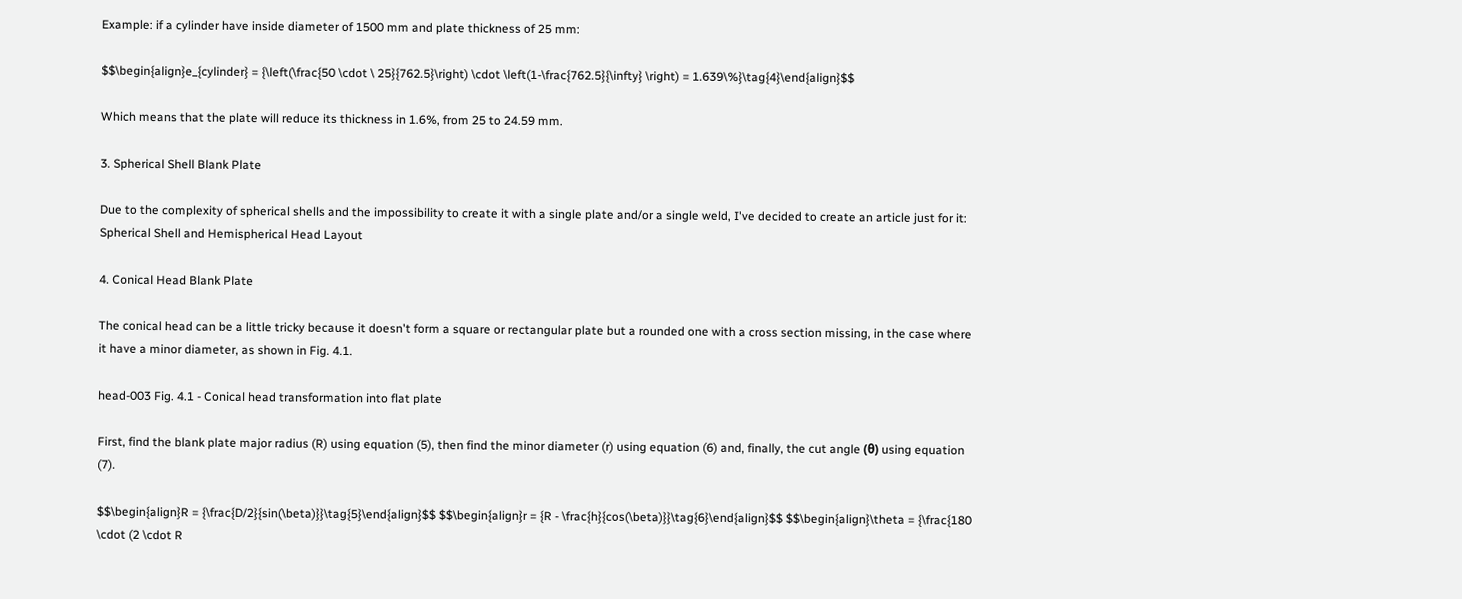Example: if a cylinder have inside diameter of 1500 mm and plate thickness of 25 mm:

$$\begin{align}e_{cylinder} = {\left(\frac{50 \cdot \ 25}{762.5}\right) \cdot \left(1-\frac{762.5}{\infty} \right) = 1.639\%}\tag{4}\end{align}$$

Which means that the plate will reduce its thickness in 1.6%, from 25 to 24.59 mm.

3. Spherical Shell Blank Plate

Due to the complexity of spherical shells and the impossibility to create it with a single plate and/or a single weld, I've decided to create an article just for it: Spherical Shell and Hemispherical Head Layout

4. Conical Head Blank Plate

The conical head can be a little tricky because it doesn't form a square or rectangular plate but a rounded one with a cross section missing, in the case where it have a minor diameter, as shown in Fig. 4.1.

head-003 Fig. 4.1 - Conical head transformation into flat plate

First, find the blank plate major radius (R) using equation (5), then find the minor diameter (r) using equation (6) and, finally, the cut angle (θ) using equation (7).

$$\begin{align}R = {\frac{D/2}{sin(\beta)}}\tag{5}\end{align}$$ $$\begin{align}r = {R - \frac{h}{cos(\beta)}}\tag{6}\end{align}$$ $$\begin{align}\theta = {\frac{180 \cdot (2 \cdot R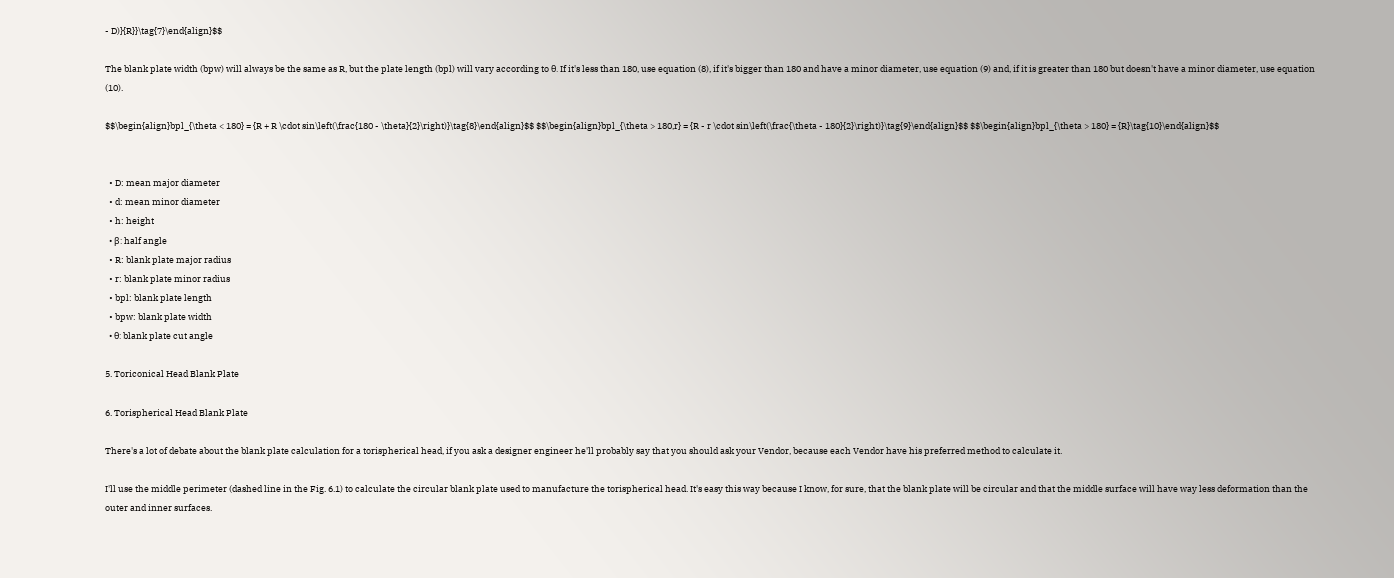- D)}{R}}\tag{7}\end{align}$$

The blank plate width (bpw) will always be the same as R, but the plate length (bpl) will vary according to θ. If it's less than 180, use equation (8), if it's bigger than 180 and have a minor diameter, use equation (9) and, if it is greater than 180 but doesn't have a minor diameter, use equation (10).

$$\begin{align}bpl_{\theta < 180} = {R + R \cdot sin\left(\frac{180 - \theta}{2}\right)}\tag{8}\end{align}$$ $$\begin{align}bpl_{\theta > 180,r} = {R - r \cdot sin\left(\frac{\theta - 180}{2}\right)}\tag{9}\end{align}$$ $$\begin{align}bpl_{\theta > 180} = {R}\tag{10}\end{align}$$


  • D: mean major diameter
  • d: mean minor diameter
  • h: height
  • β: half angle
  • R: blank plate major radius
  • r: blank plate minor radius
  • bpl: blank plate length
  • bpw: blank plate width
  • θ: blank plate cut angle

5. Toriconical Head Blank Plate

6. Torispherical Head Blank Plate

There's a lot of debate about the blank plate calculation for a torispherical head, if you ask a designer engineer he'll probably say that you should ask your Vendor, because each Vendor have his preferred method to calculate it.

I'll use the middle perimeter (dashed line in the Fig. 6.1) to calculate the circular blank plate used to manufacture the torispherical head. It's easy this way because I know, for sure, that the blank plate will be circular and that the middle surface will have way less deformation than the outer and inner surfaces.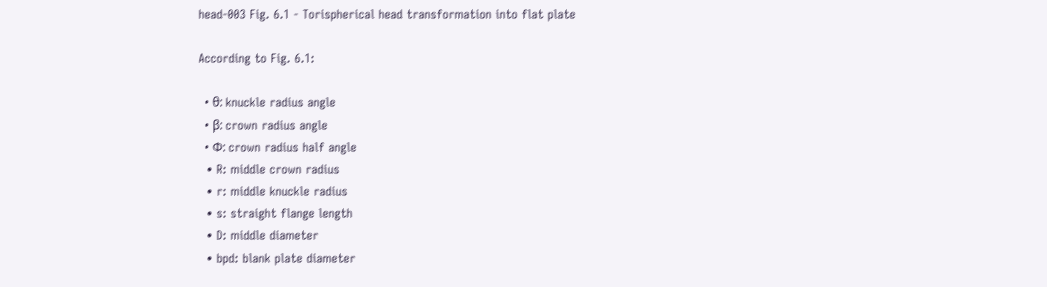head-003 Fig. 6.1 - Torispherical head transformation into flat plate

According to Fig. 6.1:

  • θ: knuckle radius angle
  • β: crown radius angle
  • Φ: crown radius half angle
  • R: middle crown radius
  • r: middle knuckle radius
  • s: straight flange length
  • D: middle diameter
  • bpd: blank plate diameter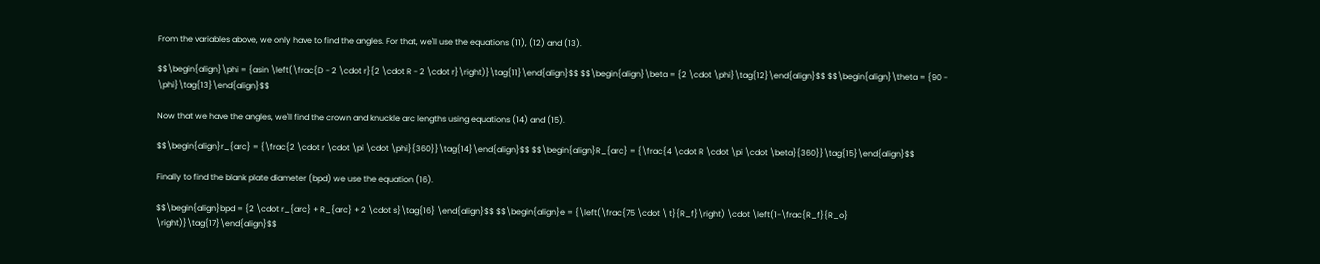From the variables above, we only have to find the angles. For that, we'll use the equations (11), (12) and (13).

$$\begin{align}\phi = {asin \left(\frac{D - 2 \cdot r}{2 \cdot R - 2 \cdot r}\right)}\tag{11}\end{align}$$ $$\begin{align}\beta = {2 \cdot \phi}\tag{12}\end{align}$$ $$\begin{align}\theta = {90 - \phi}\tag{13}\end{align}$$

Now that we have the angles, we'll find the crown and knuckle arc lengths using equations (14) and (15).

$$\begin{align}r_{arc} = {\frac{2 \cdot r \cdot \pi \cdot \phi}{360}}\tag{14}\end{align}$$ $$\begin{align}R_{arc} = {\frac{4 \cdot R \cdot \pi \cdot \beta}{360}}\tag{15}\end{align}$$

Finally to find the blank plate diameter (bpd) we use the equation (16).

$$\begin{align}bpd = {2 \cdot r_{arc} + R_{arc} + 2 \cdot s}\tag{16} \end{align}$$ $$\begin{align}e = {\left(\frac{75 \cdot \ t}{R_f}\right) \cdot \left(1-\frac{R_f}{R_o} \right)}\tag{17}\end{align}$$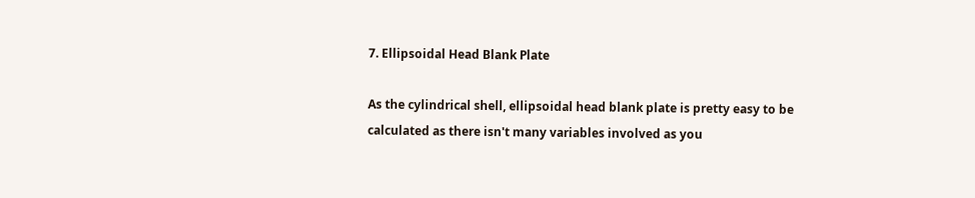7. Ellipsoidal Head Blank Plate

As the cylindrical shell, ellipsoidal head blank plate is pretty easy to be calculated as there isn't many variables involved as you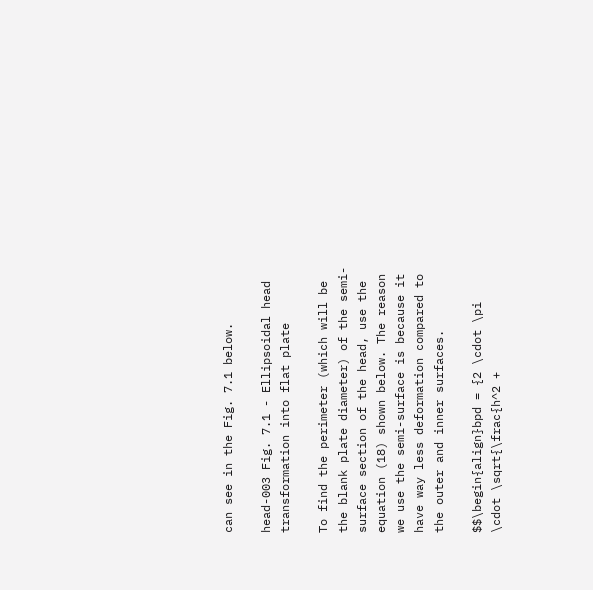can see in the Fig. 7.1 below.

head-003 Fig. 7.1 - Ellipsoidal head transformation into flat plate

To find the perimeter (which will be the blank plate diameter) of the semi-surface section of the head, use the equation (18) shown below. The reason we use the semi-surface is because it have way less deformation compared to the outer and inner surfaces.

$$\begin{align}bpd = {2 \cdot \pi \cdot \sqrt{\frac{h^2 +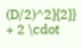(D/2)^2}{2}} + 2 \cdot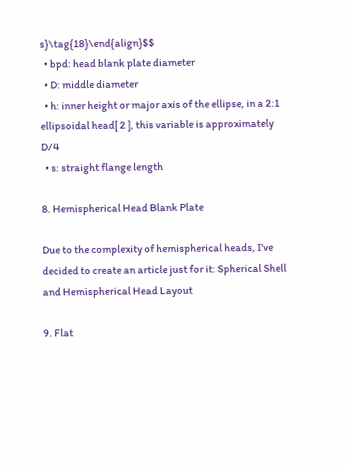s}\tag{18}\end{align}$$
  • bpd: head blank plate diameter
  • D: middle diameter
  • h: inner height or major axis of the ellipse, in a 2:1 ellipsoidal head[ 2 ], this variable is approximately D/4
  • s: straight flange length

8. Hemispherical Head Blank Plate

Due to the complexity of hemispherical heads, I've decided to create an article just for it: Spherical Shell and Hemispherical Head Layout

9. Flat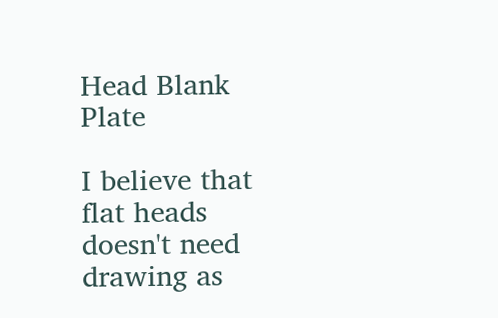Head Blank Plate

I believe that flat heads doesn't need drawing as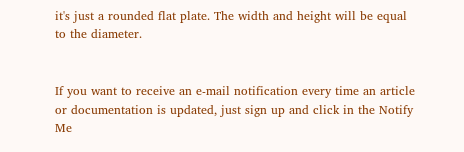it's just a rounded flat plate. The width and height will be equal to the diameter.


If you want to receive an e-mail notification every time an article or documentation is updated, just sign up and click in the Notify Me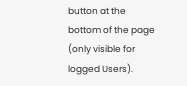button at the bottom of the page (only visible for logged Users).